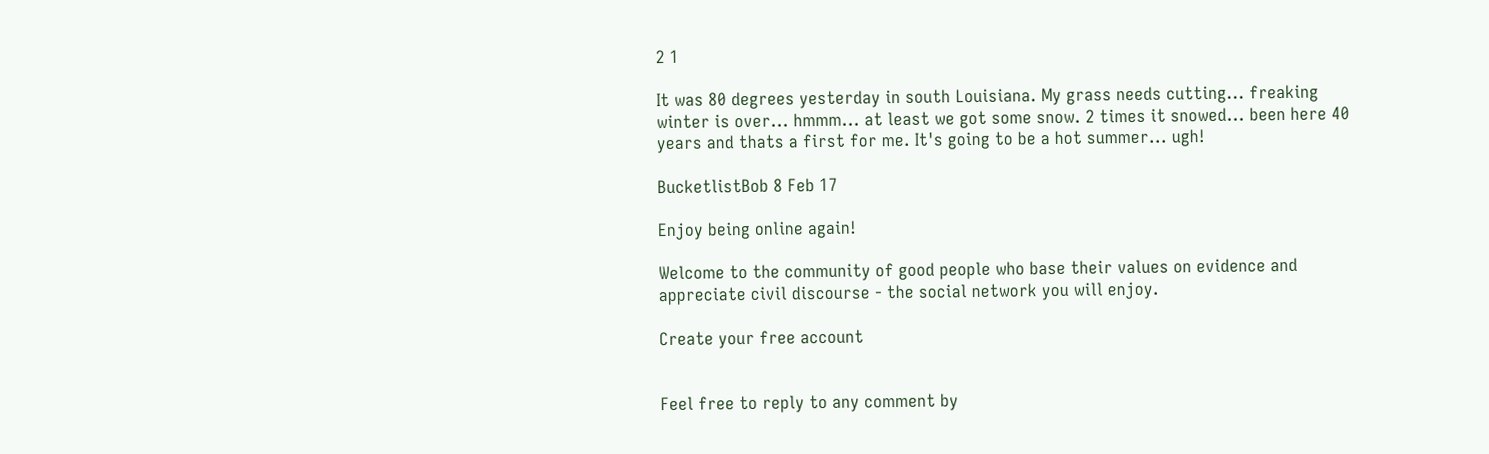2 1

It was 80 degrees yesterday in south Louisiana. My grass needs cutting... freaking winter is over... hmmm... at least we got some snow. 2 times it snowed... been here 40 years and thats a first for me. It's going to be a hot summer... ugh!

BucketlistBob 8 Feb 17

Enjoy being online again!

Welcome to the community of good people who base their values on evidence and appreciate civil discourse - the social network you will enjoy.

Create your free account


Feel free to reply to any comment by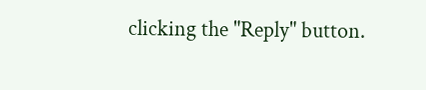clicking the "Reply" button.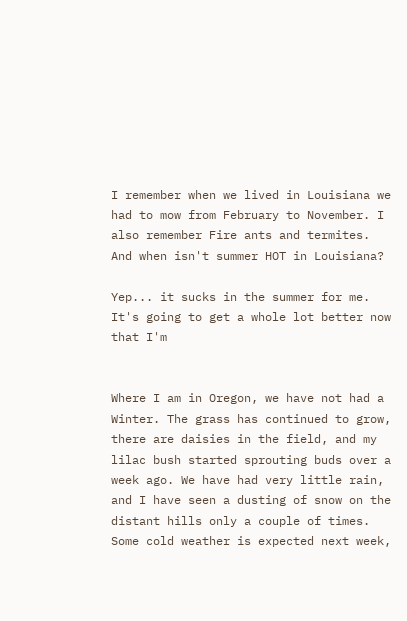I remember when we lived in Louisiana we had to mow from February to November. I also remember Fire ants and termites. And when isn't summer HOT in Louisiana?

Yep... it sucks in the summer for me. It's going to get a whole lot better now that I'm


Where I am in Oregon, we have not had a Winter. The grass has continued to grow, there are daisies in the field, and my lilac bush started sprouting buds over a week ago. We have had very little rain, and I have seen a dusting of snow on the distant hills only a couple of times. Some cold weather is expected next week,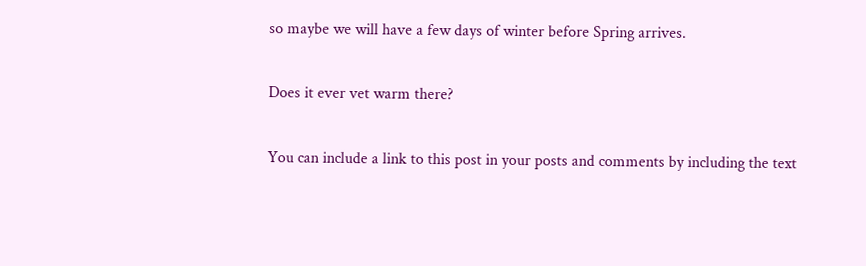so maybe we will have a few days of winter before Spring arrives.

Does it ever vet warm there?

You can include a link to this post in your posts and comments by including the text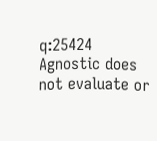q:25424
Agnostic does not evaluate or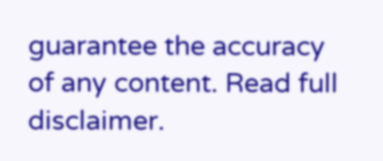guarantee the accuracy of any content. Read full disclaimer.